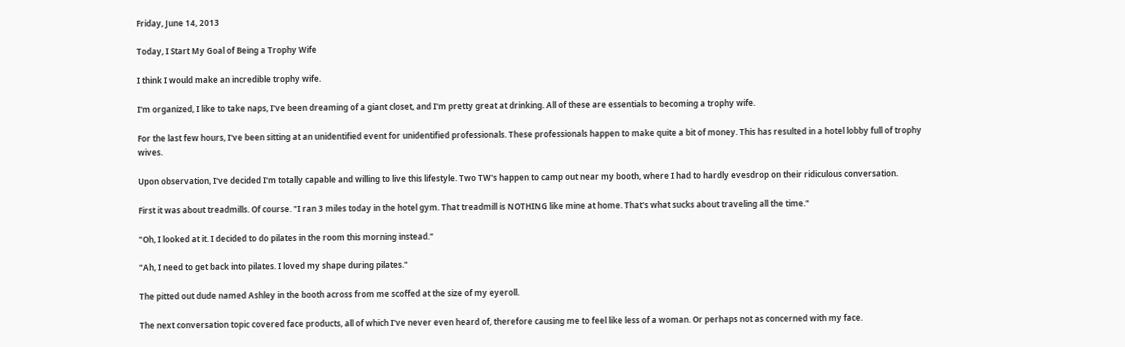Friday, June 14, 2013

Today, I Start My Goal of Being a Trophy Wife

I think I would make an incredible trophy wife.

I'm organized, I like to take naps, I've been dreaming of a giant closet, and I'm pretty great at drinking. All of these are essentials to becoming a trophy wife.

For the last few hours, I've been sitting at an unidentified event for unidentified professionals. These professionals happen to make quite a bit of money. This has resulted in a hotel lobby full of trophy wives.

Upon observation, I've decided I'm totally capable and willing to live this lifestyle. Two TW's happen to camp out near my booth, where I had to hardly evesdrop on their ridiculous conversation.

First it was about treadmills. Of course. "I ran 3 miles today in the hotel gym. That treadmill is NOTHING like mine at home. That's what sucks about traveling all the time."

"Oh, I looked at it. I decided to do pilates in the room this morning instead."

"Ah, I need to get back into pilates. I loved my shape during pilates."

The pitted out dude named Ashley in the booth across from me scoffed at the size of my eyeroll.

The next conversation topic covered face products, all of which I've never even heard of, therefore causing me to feel like less of a woman. Or perhaps not as concerned with my face.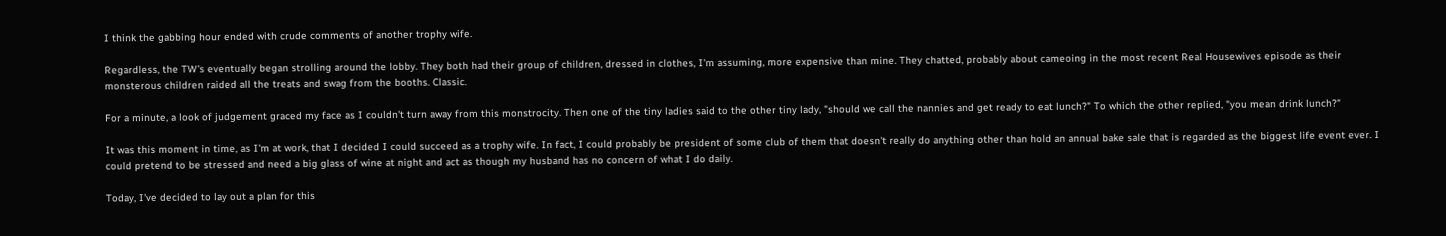I think the gabbing hour ended with crude comments of another trophy wife.

Regardless, the TW's eventually began strolling around the lobby. They both had their group of children, dressed in clothes, I'm assuming, more expensive than mine. They chatted, probably about cameoing in the most recent Real Housewives episode as their monsterous children raided all the treats and swag from the booths. Classic.

For a minute, a look of judgement graced my face as I couldn't turn away from this monstrocity. Then one of the tiny ladies said to the other tiny lady, "should we call the nannies and get ready to eat lunch?" To which the other replied, "you mean drink lunch?"

It was this moment in time, as I'm at work, that I decided I could succeed as a trophy wife. In fact, I could probably be president of some club of them that doesn't really do anything other than hold an annual bake sale that is regarded as the biggest life event ever. I could pretend to be stressed and need a big glass of wine at night and act as though my husband has no concern of what I do daily.

Today, I've decided to lay out a plan for this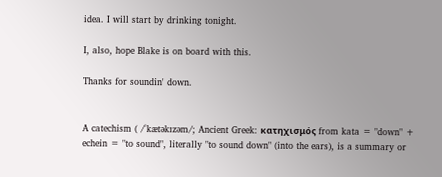idea. I will start by drinking tonight.

I, also, hope Blake is on board with this.

Thanks for soundin' down.


A catechism ( /ˈkætəkɪzəm/; Ancient Greek: κατηχισμός from kata = "down" + echein = "to sound", literally "to sound down" (into the ears), is a summary or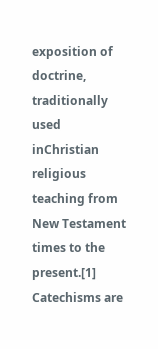exposition of doctrine, traditionally used inChristian religious teaching from New Testament times to the present.[1] Catechisms are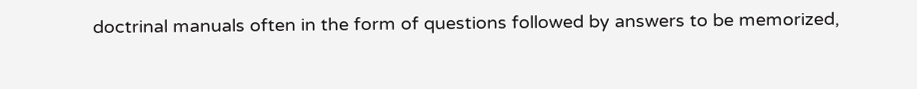doctrinal manuals often in the form of questions followed by answers to be memorized,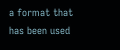a format that has been used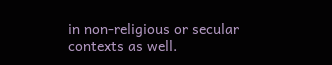in non-religious or secular contexts as well.